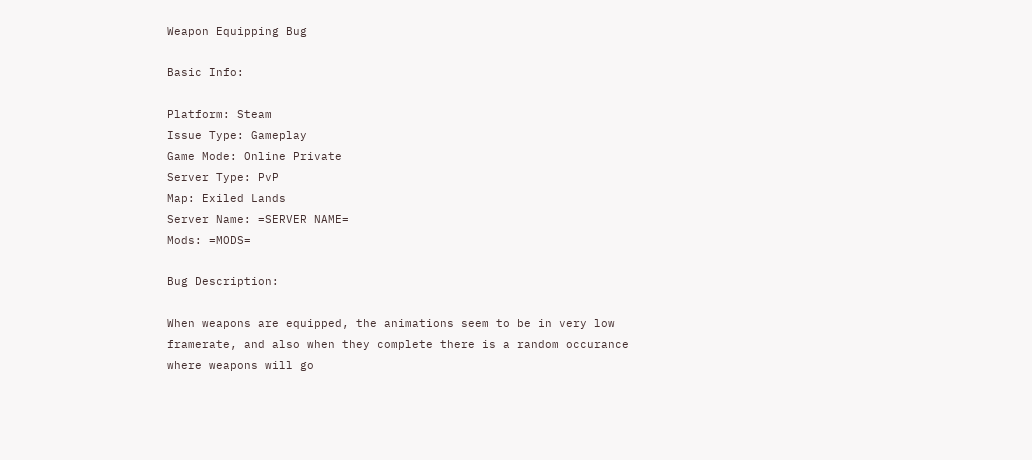Weapon Equipping Bug

Basic Info:

Platform: Steam
Issue Type: Gameplay
Game Mode: Online Private
Server Type: PvP
Map: Exiled Lands
Server Name: =SERVER NAME=
Mods: =MODS=

Bug Description:

When weapons are equipped, the animations seem to be in very low framerate, and also when they complete there is a random occurance where weapons will go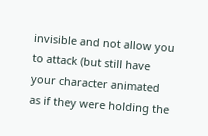invisible and not allow you to attack (but still have your character animated as if they were holding the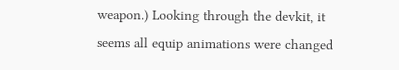weapon.) Looking through the devkit, it seems all equip animations were changed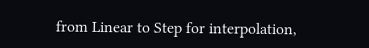from Linear to Step for interpolation,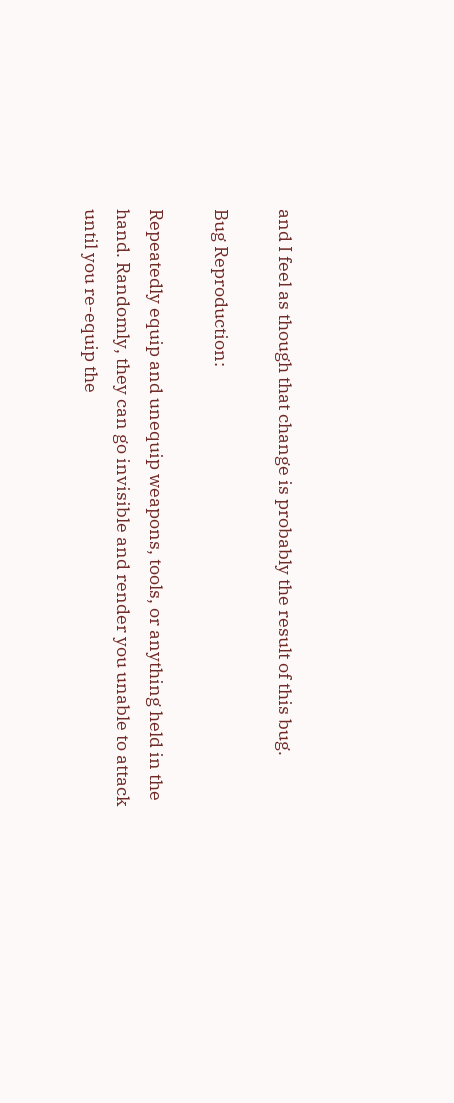and I feel as though that change is probably the result of this bug.

Bug Reproduction:

Repeatedly equip and unequip weapons, tools, or anything held in the hand. Randomly, they can go invisible and render you unable to attack until you re-equip the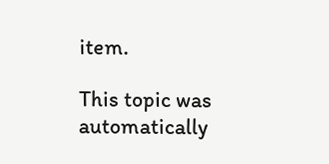item.

This topic was automatically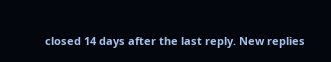closed 14 days after the last reply. New replies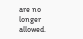are no longer allowed.